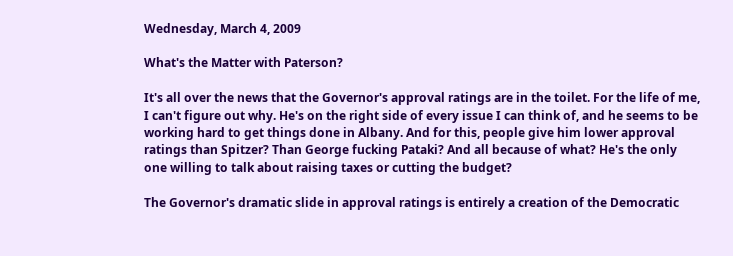Wednesday, March 4, 2009

What's the Matter with Paterson?

It's all over the news that the Governor's approval ratings are in the toilet. For the life of me, I can't figure out why. He's on the right side of every issue I can think of, and he seems to be working hard to get things done in Albany. And for this, people give him lower approval ratings than Spitzer? Than George fucking Pataki? And all because of what? He's the only one willing to talk about raising taxes or cutting the budget?

The Governor's dramatic slide in approval ratings is entirely a creation of the Democratic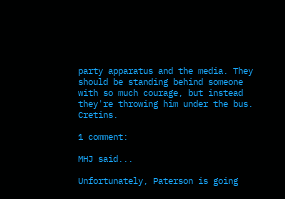party apparatus and the media. They should be standing behind someone with so much courage, but instead they're throwing him under the bus. Cretins.

1 comment:

MHJ said...

Unfortunately, Paterson is going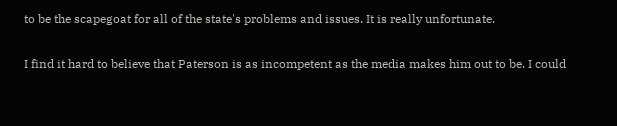to be the scapegoat for all of the state's problems and issues. It is really unfortunate.

I find it hard to believe that Paterson is as incompetent as the media makes him out to be. I could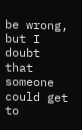be wrong, but I doubt that someone could get to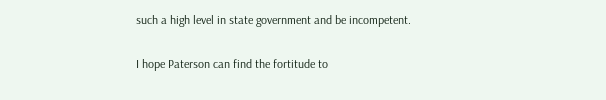such a high level in state government and be incompetent.

I hope Paterson can find the fortitude to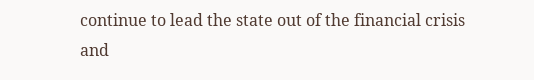continue to lead the state out of the financial crisis and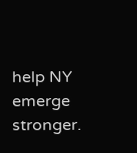help NY emerge stronger.